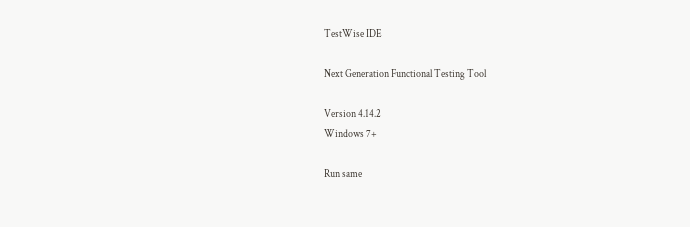TestWise IDE

Next Generation Functional Testing Tool

Version 4.14.2
Windows 7+

Run same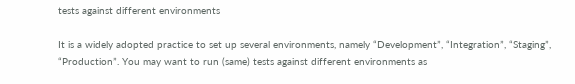tests against different environments

It is a widely adopted practice to set up several environments, namely “Development”, “Integration”, “Staging”, “Production”. You may want to run (same) tests against different environments as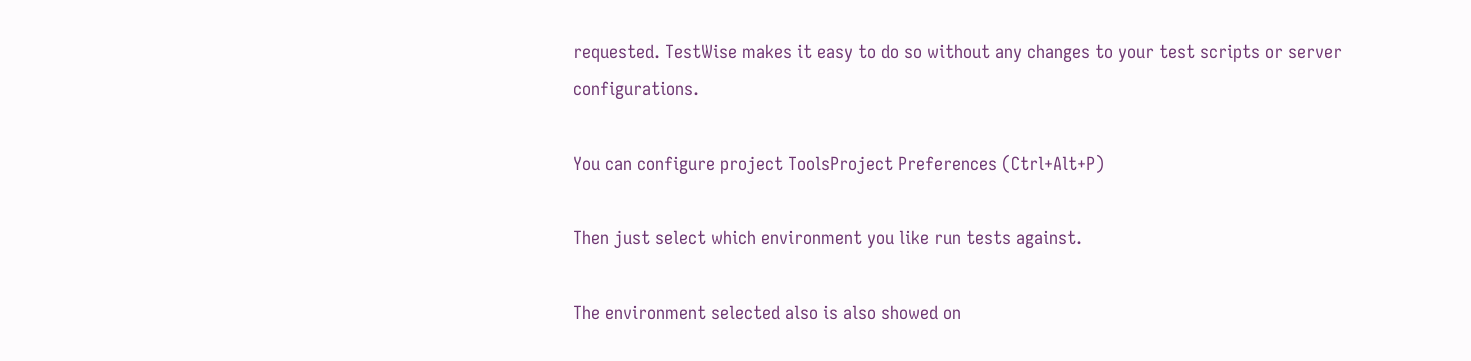requested. TestWise makes it easy to do so without any changes to your test scripts or server configurations.

You can configure project ToolsProject Preferences (Ctrl+Alt+P)

Then just select which environment you like run tests against.

The environment selected also is also showed on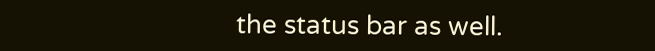the status bar as well.